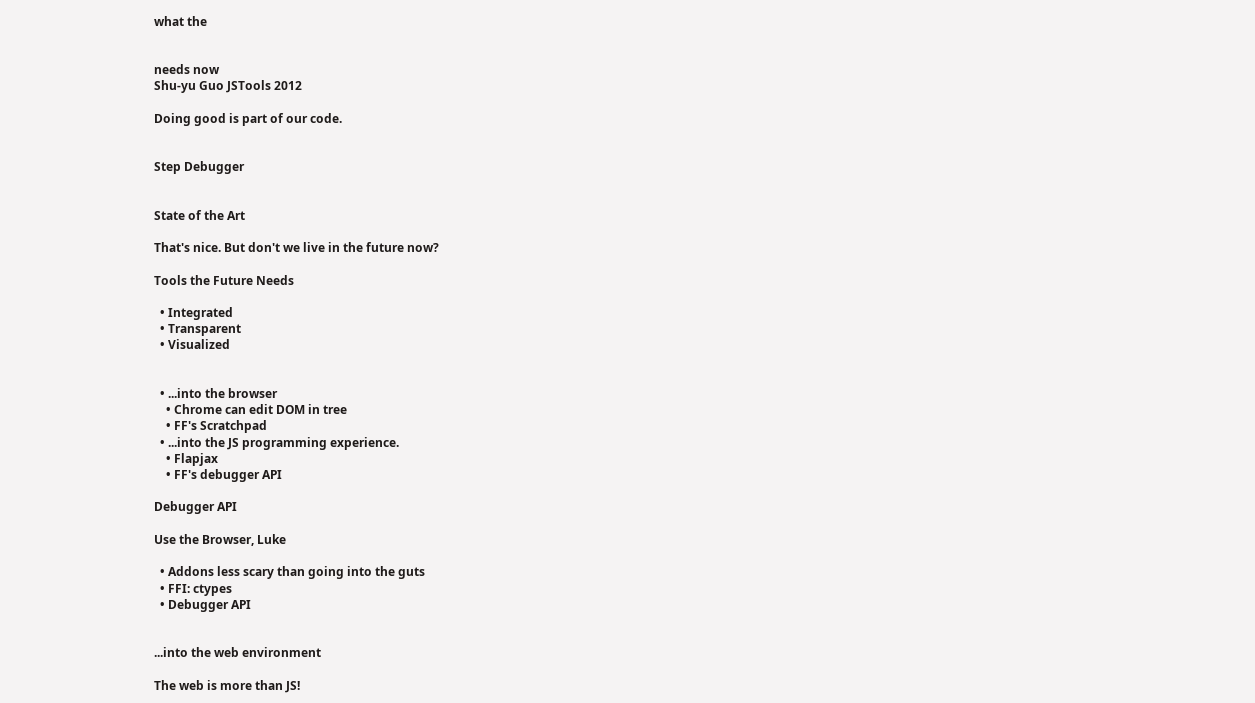what the


needs now
Shu-yu Guo JSTools 2012

Doing good is part of our code.


Step Debugger


State of the Art

That's nice. But don't we live in the future now?

Tools the Future Needs

  • Integrated
  • Transparent
  • Visualized


  • ...into the browser
    • Chrome can edit DOM in tree
    • FF's Scratchpad
  • ...into the JS programming experience.
    • Flapjax
    • FF's debugger API

Debugger API

Use the Browser, Luke

  • Addons less scary than going into the guts
  • FFI: ctypes
  • Debugger API


...into the web environment

The web is more than JS!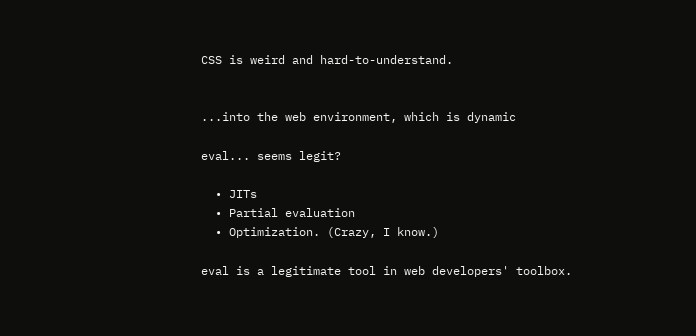CSS is weird and hard-to-understand.


...into the web environment, which is dynamic

eval... seems legit?

  • JITs
  • Partial evaluation
  • Optimization. (Crazy, I know.)

eval is a legitimate tool in web developers' toolbox.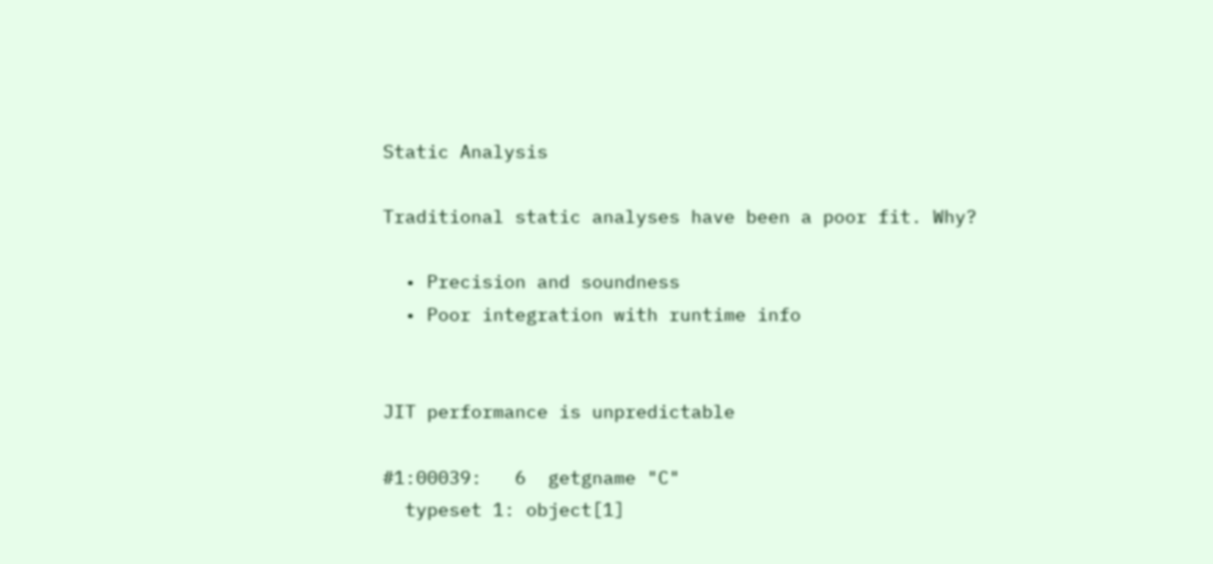Static Analysis

Traditional static analyses have been a poor fit. Why?

  • Precision and soundness
  • Poor integration with runtime info


JIT performance is unpredictable

#1:00039:   6  getgname "C"
  typeset 1: object[1]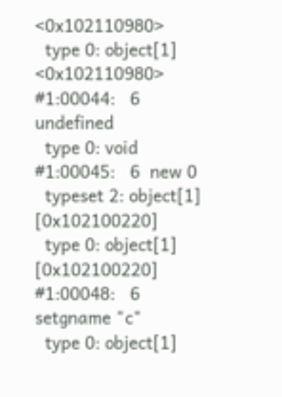<0x102110980>
  type 0: object[1] <0x102110980>
#1:00044:   6  undefined
  type 0: void
#1:00045:   6  new 0
  typeset 2: object[1] [0x102100220]
  type 0: object[1] [0x102100220]
#1:00048:   6  setgname "c"
  type 0: object[1]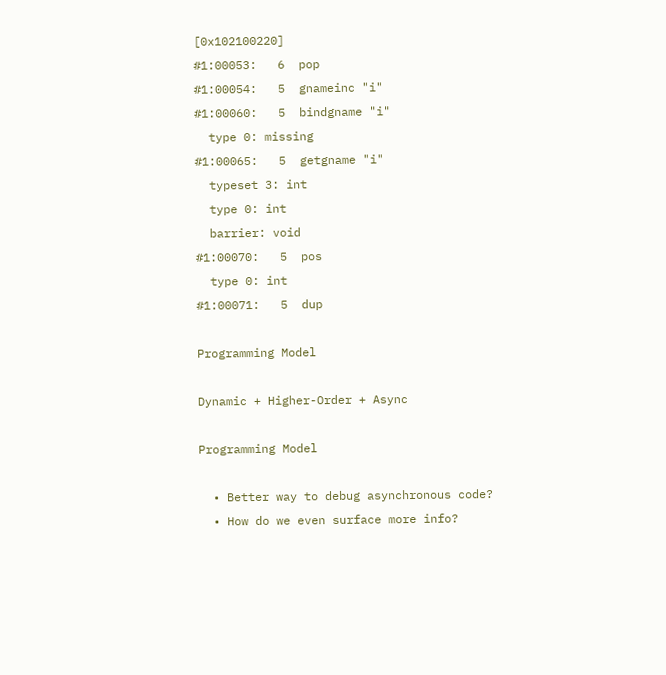[0x102100220]
#1:00053:   6  pop
#1:00054:   5  gnameinc "i"
#1:00060:   5  bindgname "i"
  type 0: missing
#1:00065:   5  getgname "i"
  typeset 3: int
  type 0: int
  barrier: void
#1:00070:   5  pos
  type 0: int
#1:00071:   5  dup

Programming Model

Dynamic + Higher-Order + Async

Programming Model

  • Better way to debug asynchronous code?
  • How do we even surface more info?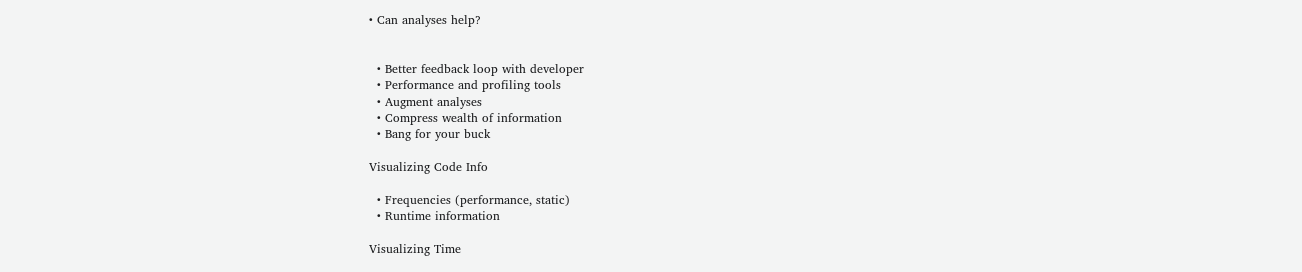• Can analyses help?


  • Better feedback loop with developer
  • Performance and profiling tools
  • Augment analyses
  • Compress wealth of information
  • Bang for your buck

Visualizing Code Info

  • Frequencies (performance, static)
  • Runtime information

Visualizing Time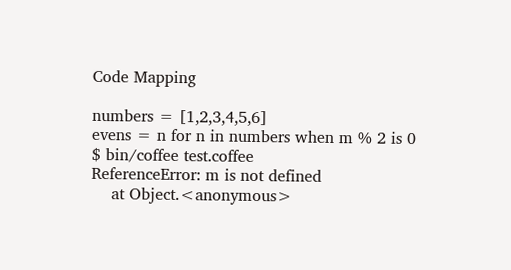Code Mapping

numbers = [1,2,3,4,5,6]
evens = n for n in numbers when m % 2 is 0
$ bin/coffee test.coffee
ReferenceError: m is not defined
    at Object.<anonymous>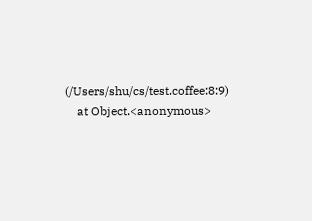(/Users/shu/cs/test.coffee:8:9)
    at Object.<anonymous>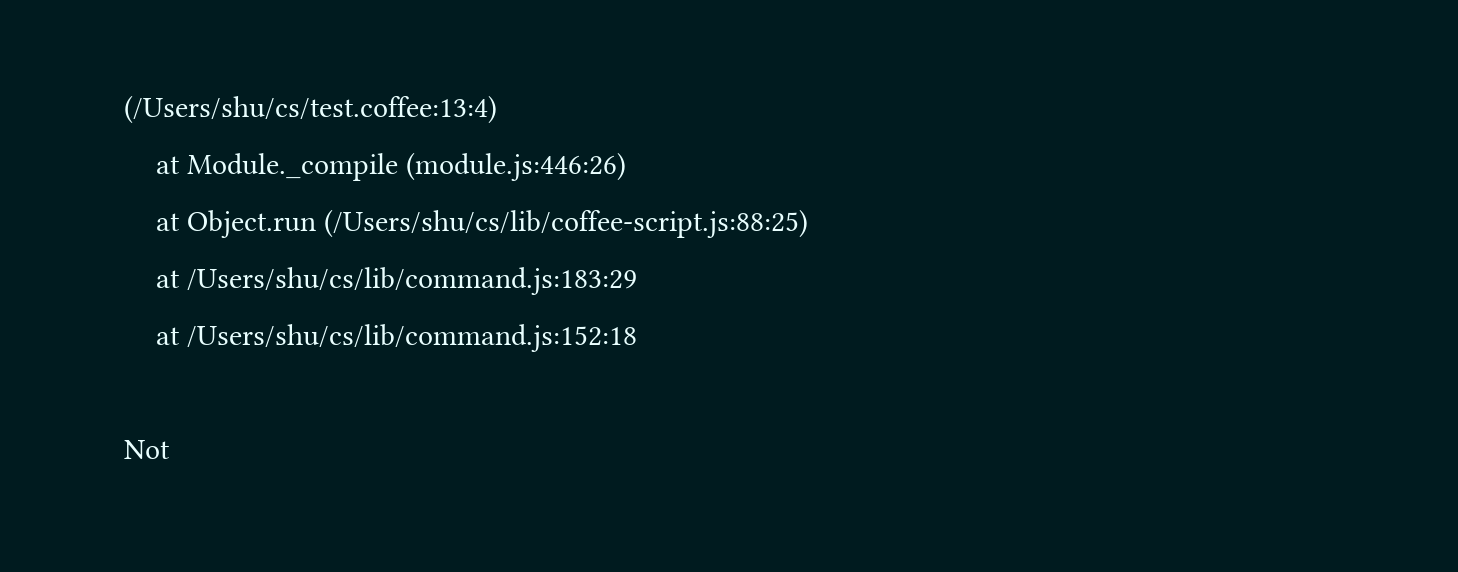(/Users/shu/cs/test.coffee:13:4)
    at Module._compile (module.js:446:26)
    at Object.run (/Users/shu/cs/lib/coffee-script.js:88:25)
    at /Users/shu/cs/lib/command.js:183:29
    at /Users/shu/cs/lib/command.js:152:18

Not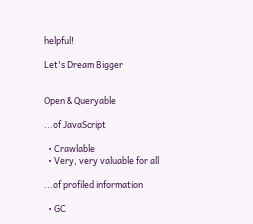helpful!

Let's Dream Bigger


Open & Queryable

...of JavaScript

  • Crawlable
  • Very, very valuable for all

...of profiled information

  • GC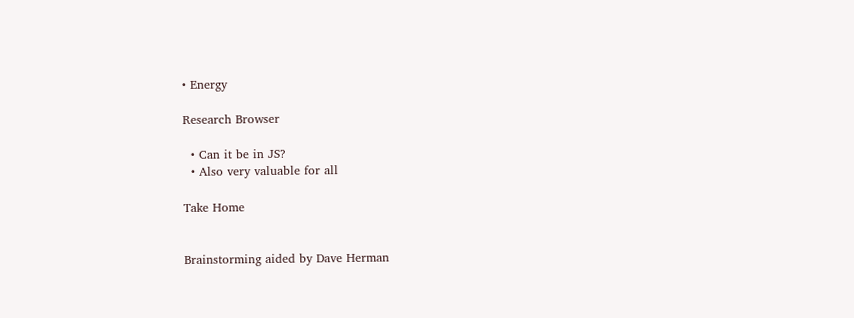• Energy

Research Browser

  • Can it be in JS?
  • Also very valuable for all

Take Home


Brainstorming aided by Dave Herman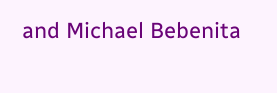and Michael Bebenita